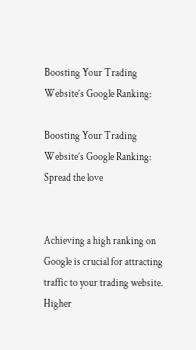Boosting Your Trading Website’s Google Ranking:

Boosting Your Trading Website’s Google Ranking:
Spread the love


Achieving a high ranking on Google is crucial for attracting traffic to your trading website. Higher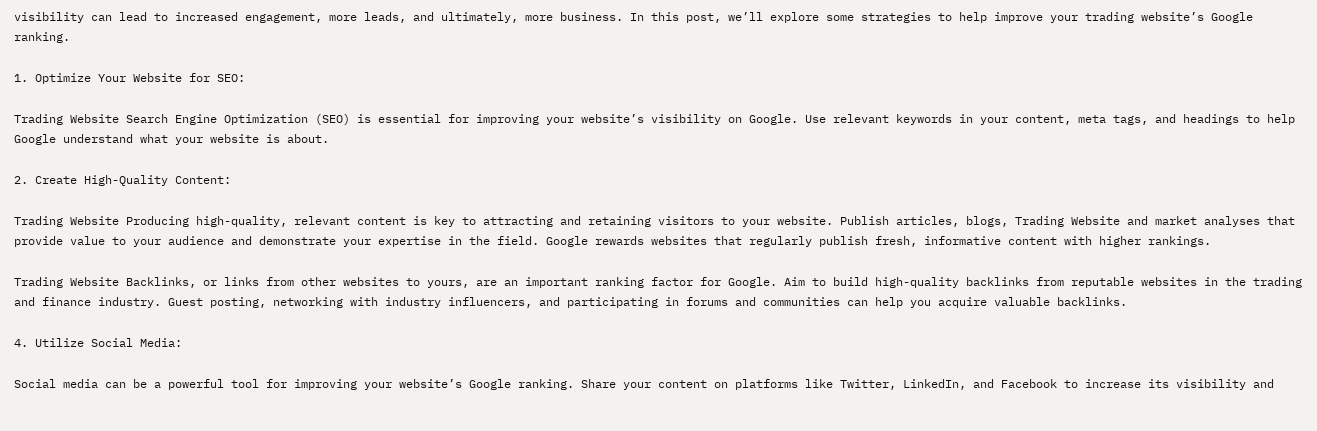visibility can lead to increased engagement, more leads, and ultimately, more business. In this post, we’ll explore some strategies to help improve your trading website’s Google ranking.

1. Optimize Your Website for SEO:

Trading Website Search Engine Optimization (SEO) is essential for improving your website’s visibility on Google. Use relevant keywords in your content, meta tags, and headings to help Google understand what your website is about.

2. Create High-Quality Content:

Trading Website Producing high-quality, relevant content is key to attracting and retaining visitors to your website. Publish articles, blogs, Trading Website and market analyses that provide value to your audience and demonstrate your expertise in the field. Google rewards websites that regularly publish fresh, informative content with higher rankings.

Trading Website Backlinks, or links from other websites to yours, are an important ranking factor for Google. Aim to build high-quality backlinks from reputable websites in the trading and finance industry. Guest posting, networking with industry influencers, and participating in forums and communities can help you acquire valuable backlinks.

4. Utilize Social Media:

Social media can be a powerful tool for improving your website’s Google ranking. Share your content on platforms like Twitter, LinkedIn, and Facebook to increase its visibility and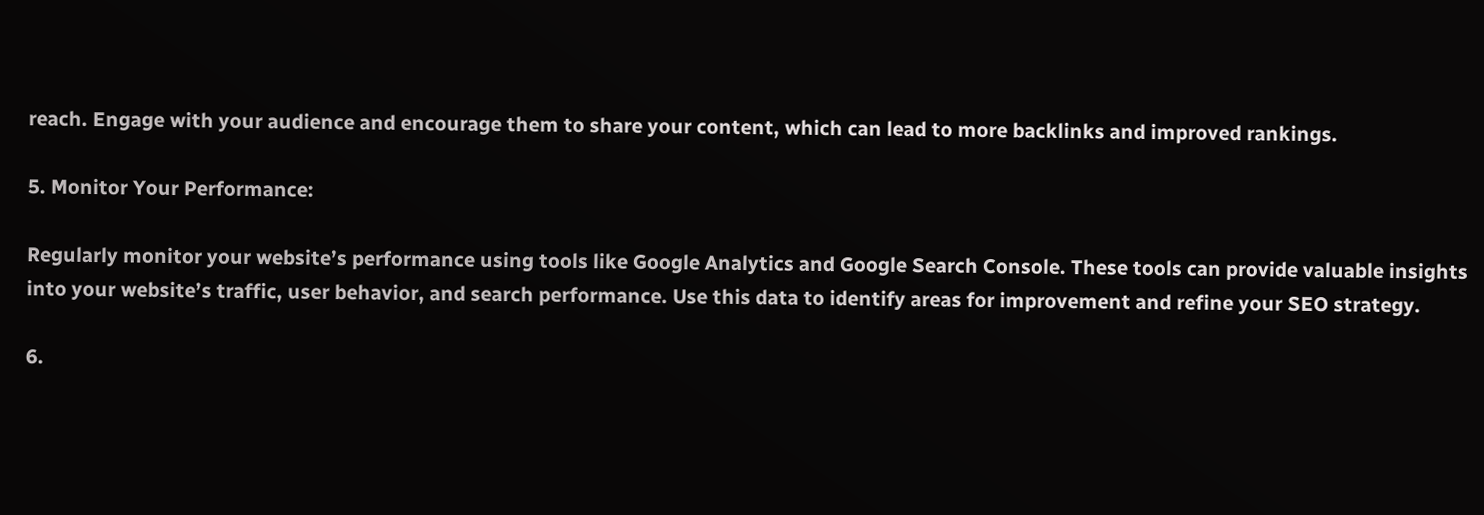reach. Engage with your audience and encourage them to share your content, which can lead to more backlinks and improved rankings.

5. Monitor Your Performance:

Regularly monitor your website’s performance using tools like Google Analytics and Google Search Console. These tools can provide valuable insights into your website’s traffic, user behavior, and search performance. Use this data to identify areas for improvement and refine your SEO strategy.

6.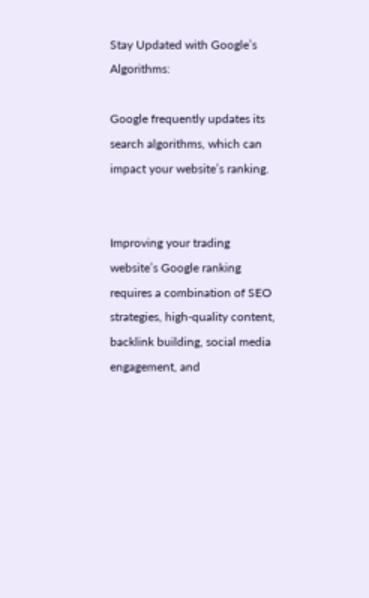Stay Updated with Google’s Algorithms:

Google frequently updates its search algorithms, which can impact your website’s ranking.


Improving your trading website’s Google ranking requires a combination of SEO strategies, high-quality content, backlink building, social media engagement, and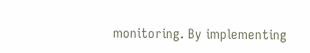monitoring. By implementing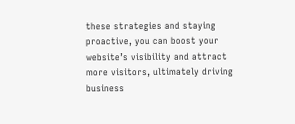these strategies and staying proactive, you can boost your website’s visibility and attract more visitors, ultimately driving business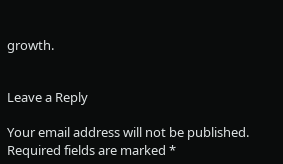growth.


Leave a Reply

Your email address will not be published. Required fields are marked *